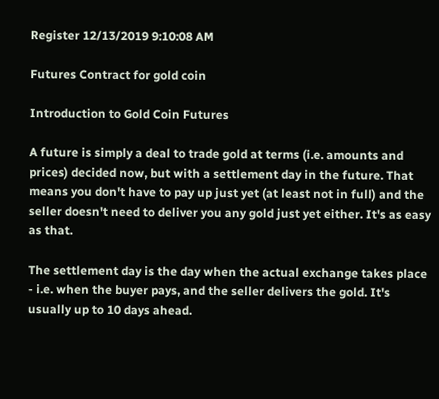Register 12/13/2019 9:10:08 AM

Futures Contract for gold coin

Introduction to Gold Coin Futures

A future is simply a deal to trade gold at terms (i.e. amounts and prices) decided now, but with a settlement day in the future. That means you don't have to pay up just yet (at least not in full) and the seller doesn't need to deliver you any gold just yet either. It's as easy as that.

The settlement day is the day when the actual exchange takes place - i.e. when the buyer pays, and the seller delivers the gold. It's usually up to 10 days ahead.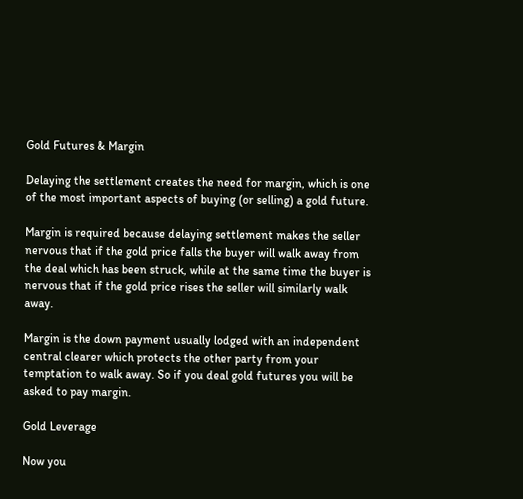Gold Futures & Margin

Delaying the settlement creates the need for margin, which is one of the most important aspects of buying (or selling) a gold future.

Margin is required because delaying settlement makes the seller nervous that if the gold price falls the buyer will walk away from the deal which has been struck, while at the same time the buyer is nervous that if the gold price rises the seller will similarly walk away.

Margin is the down payment usually lodged with an independent central clearer which protects the other party from your temptation to walk away. So if you deal gold futures you will be asked to pay margin.

Gold Leverage

Now you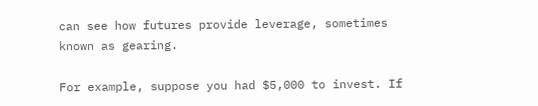can see how futures provide leverage, sometimes known as gearing.

For example, suppose you had $5,000 to invest. If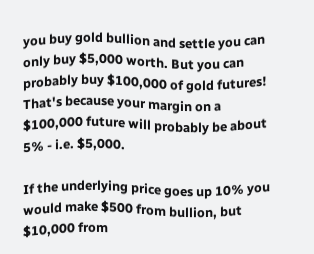you buy gold bullion and settle you can only buy $5,000 worth. But you can probably buy $100,000 of gold futures! That's because your margin on a $100,000 future will probably be about 5% - i.e. $5,000.

If the underlying price goes up 10% you would make $500 from bullion, but $10,000 from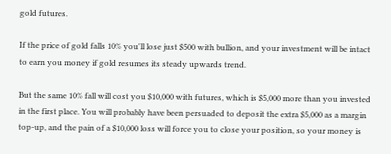gold futures.

If the price of gold falls 10% you'll lose just $500 with bullion, and your investment will be intact to earn you money if gold resumes its steady upwards trend.

But the same 10% fall will cost you $10,000 with futures, which is $5,000 more than you invested in the first place. You will probably have been persuaded to deposit the extra $5,000 as a margin top-up, and the pain of a $10,000 loss will force you to close your position, so your money is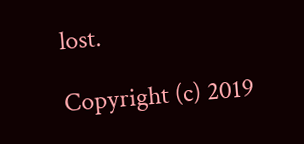lost.

Copyright (c) 2019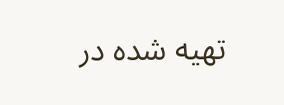تهیه شده در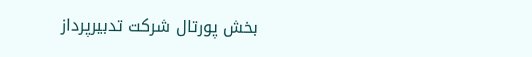بخش پورتال شرکت تدبیرپرداز